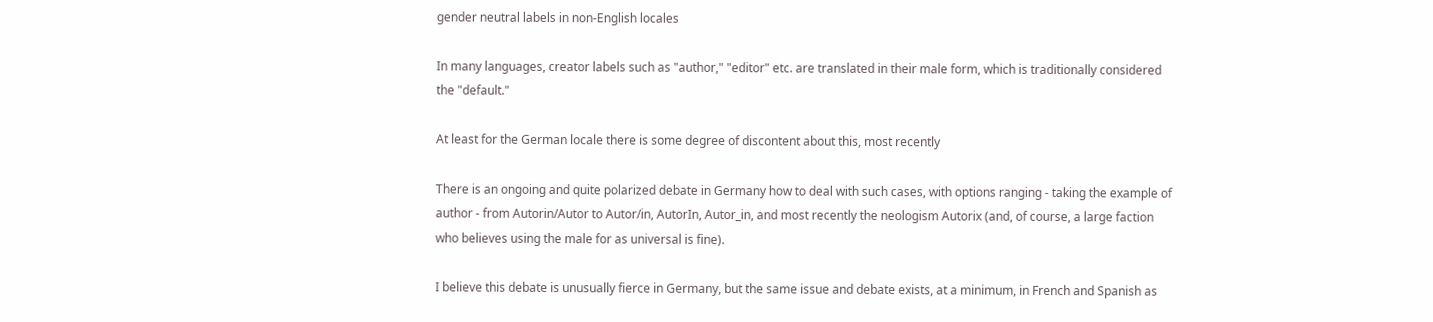gender neutral labels in non-English locales

In many languages, creator labels such as "author," "editor" etc. are translated in their male form, which is traditionally considered the "default."

At least for the German locale there is some degree of discontent about this, most recently

There is an ongoing and quite polarized debate in Germany how to deal with such cases, with options ranging - taking the example of author - from Autorin/Autor to Autor/in, AutorIn, Autor_in, and most recently the neologism Autorix (and, of course, a large faction who believes using the male for as universal is fine).

I believe this debate is unusually fierce in Germany, but the same issue and debate exists, at a minimum, in French and Spanish as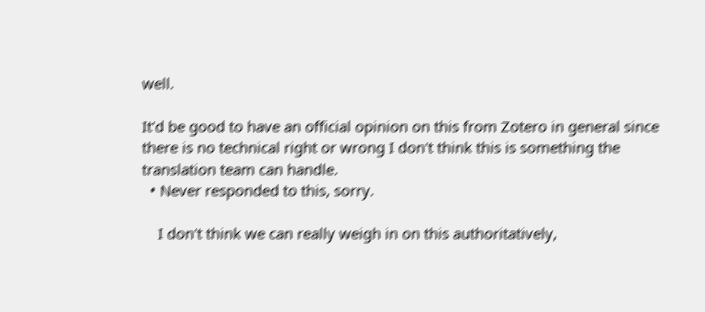well.

It'd be good to have an official opinion on this from Zotero in general since there is no technical right or wrong I don't think this is something the translation team can handle.
  • Never responded to this, sorry.

    I don't think we can really weigh in on this authoritatively,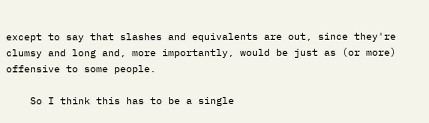except to say that slashes and equivalents are out, since they're clumsy and long and, more importantly, would be just as (or more) offensive to some people.

    So I think this has to be a single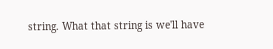string. What that string is we'll have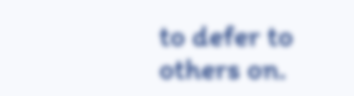to defer to others on.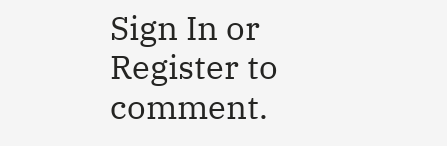Sign In or Register to comment.